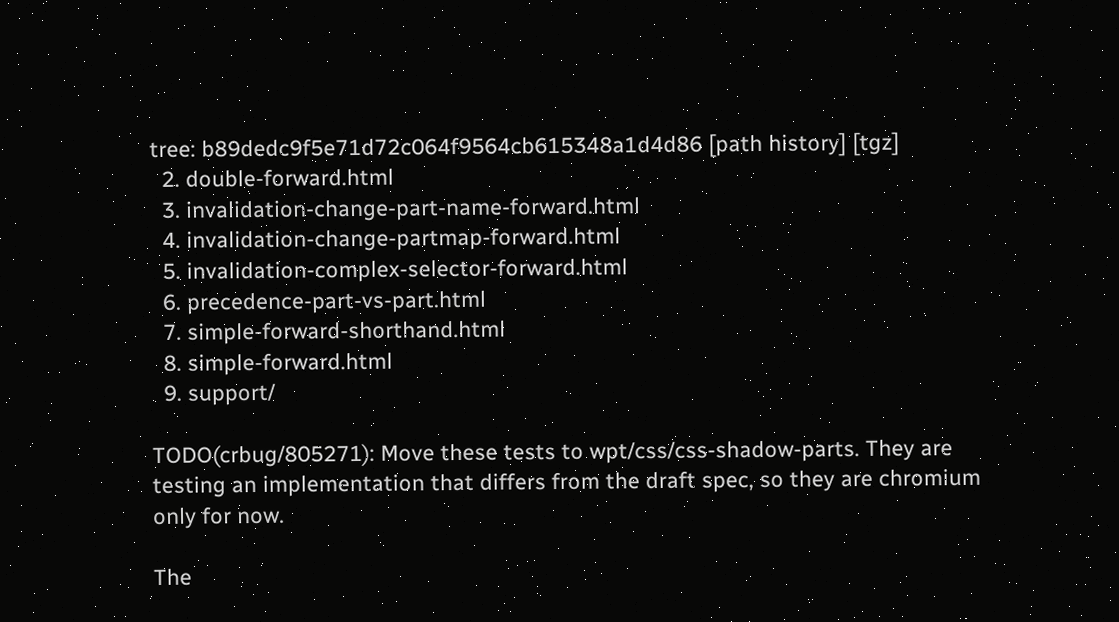tree: b89dedc9f5e71d72c064f9564cb615348a1d4d86 [path history] [tgz]
  2. double-forward.html
  3. invalidation-change-part-name-forward.html
  4. invalidation-change-partmap-forward.html
  5. invalidation-complex-selector-forward.html
  6. precedence-part-vs-part.html
  7. simple-forward-shorthand.html
  8. simple-forward.html
  9. support/

TODO(crbug/805271): Move these tests to wpt/css/css-shadow-parts. They are testing an implementation that differs from the draft spec, so they are chromium only for now.

The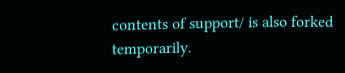contents of support/ is also forked temporarily.